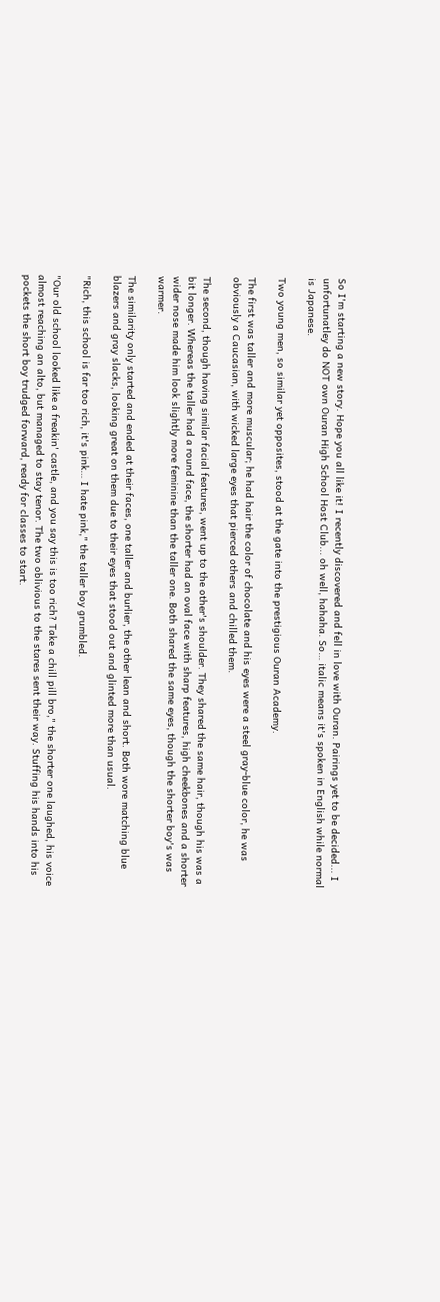So I'm starting a new story. Hope you all like it! I recently discovered and fell in love with Ouran. Pairings yet to be decided... I unfortunatley do NOT own Ouran High School Host Club... oh well, hahaha. So… italic means it's spoken in English while normal is Japanese.

Two young men, so similar yet opposites, stood at the gate into the prestigious Ouran Academy.

The first was taller and more muscular; he had hair the color of chocolate and his eyes were a steel gray-blue color, he was obviously a Caucasian, with wicked large eyes that pierced others and chilled them.

The second, though having similar facial features, went up to the other's shoulder. They shared the same hair, though his was a bit longer. Whereas the taller had a round face, the shorter had an oval face with sharp features, high cheekbones and a shorter wider nose made him look slightly more feminine than the taller one. Both shared the same eyes, though the shorter boy's was warmer.

The similarity only started and ended at their faces, one taller and burlier, the other lean and short. Both wore matching blue blazers and gray slacks, looking great on them due to their eyes that stood out and glinted more than usual.

"Rich, this school is far too rich, it's pink… I hate pink," the taller boy grumbled.

"Our old school looked like a freakin' castle, and you say this is too rich? Take a chill pill bro," the shorter one laughed, his voice almost reaching an alto, but managed to stay tenor. The two oblivious to the stares sent their way. Stuffing his hands into his pockets the short boy trudged forward, ready for classes to start.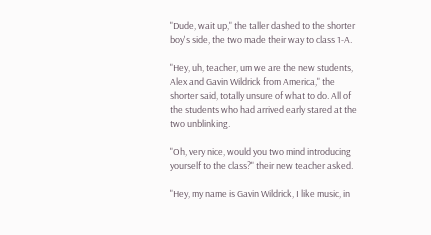"Dude, wait up," the taller dashed to the shorter boy's side, the two made their way to class 1-A.

"Hey, uh, teacher, um we are the new students, Alex and Gavin Wildrick from America," the shorter said, totally unsure of what to do. All of the students who had arrived early stared at the two unblinking.

"Oh, very nice, would you two mind introducing yourself to the class?" their new teacher asked.

"Hey, my name is Gavin Wildrick, I like music, in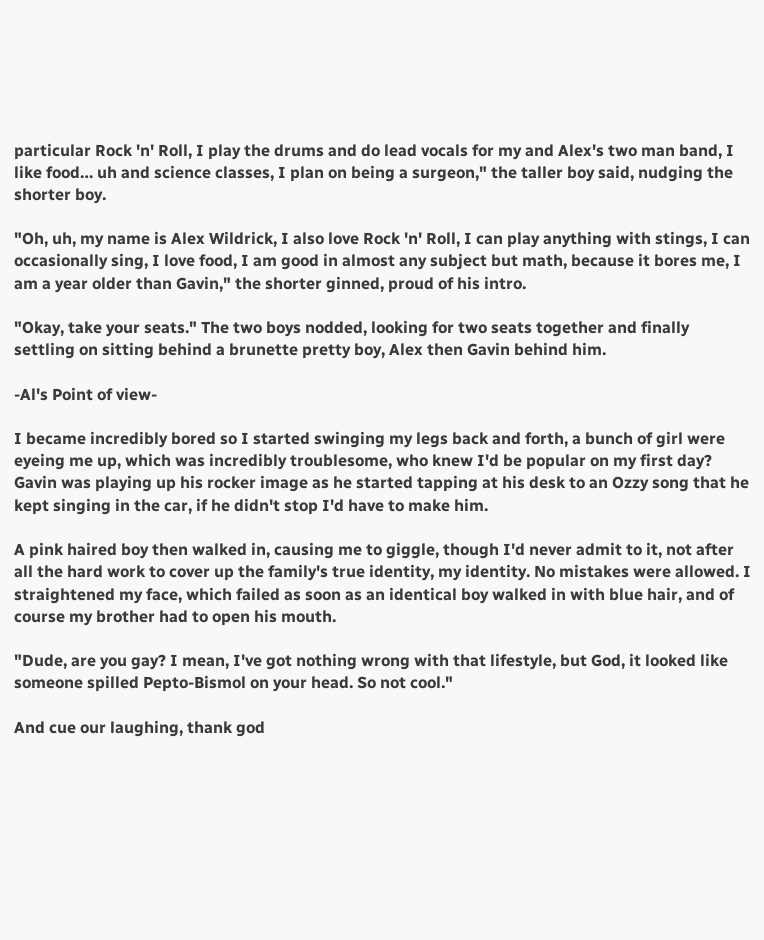particular Rock 'n' Roll, I play the drums and do lead vocals for my and Alex's two man band, I like food… uh and science classes, I plan on being a surgeon," the taller boy said, nudging the shorter boy.

"Oh, uh, my name is Alex Wildrick, I also love Rock 'n' Roll, I can play anything with stings, I can occasionally sing, I love food, I am good in almost any subject but math, because it bores me, I am a year older than Gavin," the shorter ginned, proud of his intro.

"Okay, take your seats." The two boys nodded, looking for two seats together and finally settling on sitting behind a brunette pretty boy, Alex then Gavin behind him.

-Al's Point of view-

I became incredibly bored so I started swinging my legs back and forth, a bunch of girl were eyeing me up, which was incredibly troublesome, who knew I'd be popular on my first day? Gavin was playing up his rocker image as he started tapping at his desk to an Ozzy song that he kept singing in the car, if he didn't stop I'd have to make him.

A pink haired boy then walked in, causing me to giggle, though I'd never admit to it, not after all the hard work to cover up the family's true identity, my identity. No mistakes were allowed. I straightened my face, which failed as soon as an identical boy walked in with blue hair, and of course my brother had to open his mouth.

"Dude, are you gay? I mean, I've got nothing wrong with that lifestyle, but God, it looked like someone spilled Pepto-Bismol on your head. So not cool."

And cue our laughing, thank god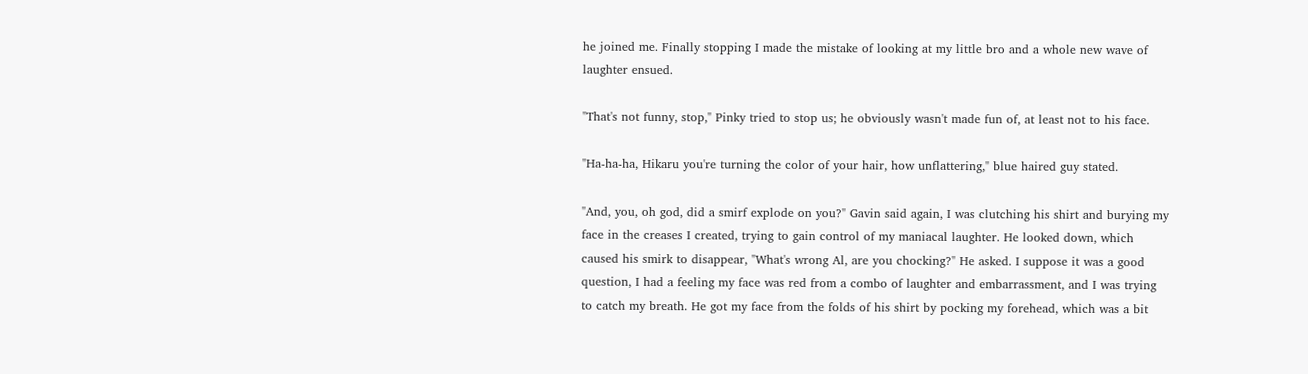he joined me. Finally stopping I made the mistake of looking at my little bro and a whole new wave of laughter ensued.

"That's not funny, stop," Pinky tried to stop us; he obviously wasn't made fun of, at least not to his face.

"Ha-ha-ha, Hikaru you're turning the color of your hair, how unflattering," blue haired guy stated.

"And, you, oh god, did a smirf explode on you?" Gavin said again, I was clutching his shirt and burying my face in the creases I created, trying to gain control of my maniacal laughter. He looked down, which caused his smirk to disappear, "What's wrong Al, are you chocking?" He asked. I suppose it was a good question, I had a feeling my face was red from a combo of laughter and embarrassment, and I was trying to catch my breath. He got my face from the folds of his shirt by pocking my forehead, which was a bit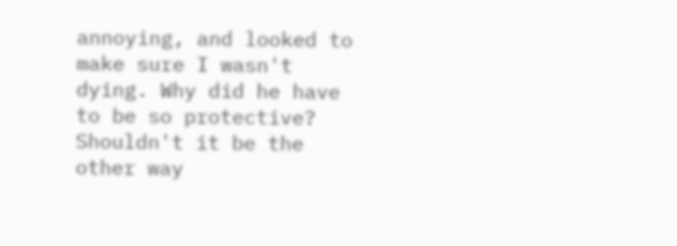annoying, and looked to make sure I wasn't dying. Why did he have to be so protective? Shouldn't it be the other way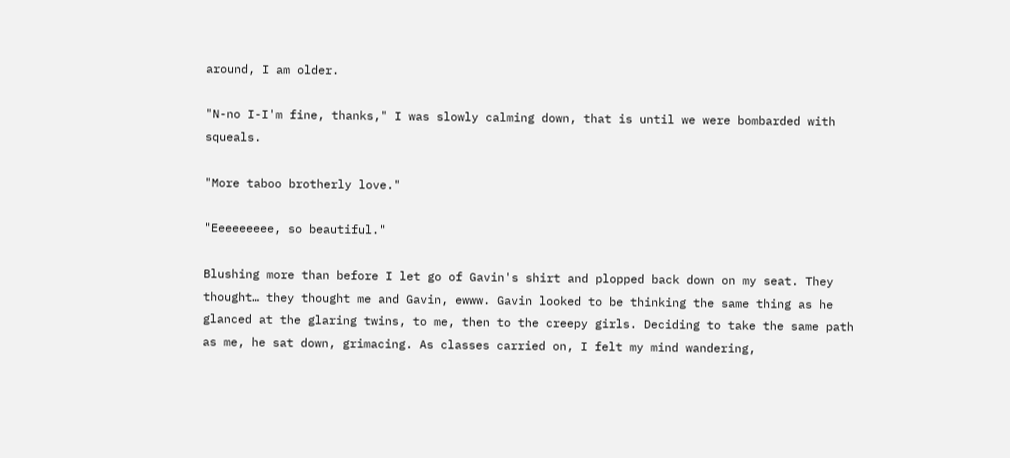around, I am older.

"N-no I-I'm fine, thanks," I was slowly calming down, that is until we were bombarded with squeals.

"More taboo brotherly love."

"Eeeeeeeee, so beautiful."

Blushing more than before I let go of Gavin's shirt and plopped back down on my seat. They thought… they thought me and Gavin, ewww. Gavin looked to be thinking the same thing as he glanced at the glaring twins, to me, then to the creepy girls. Deciding to take the same path as me, he sat down, grimacing. As classes carried on, I felt my mind wandering,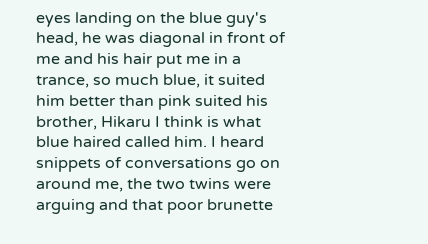eyes landing on the blue guy's head, he was diagonal in front of me and his hair put me in a trance, so much blue, it suited him better than pink suited his brother, Hikaru I think is what blue haired called him. I heard snippets of conversations go on around me, the two twins were arguing and that poor brunette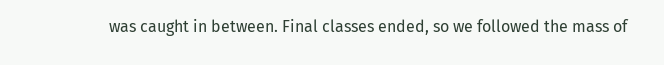was caught in between. Final classes ended, so we followed the mass of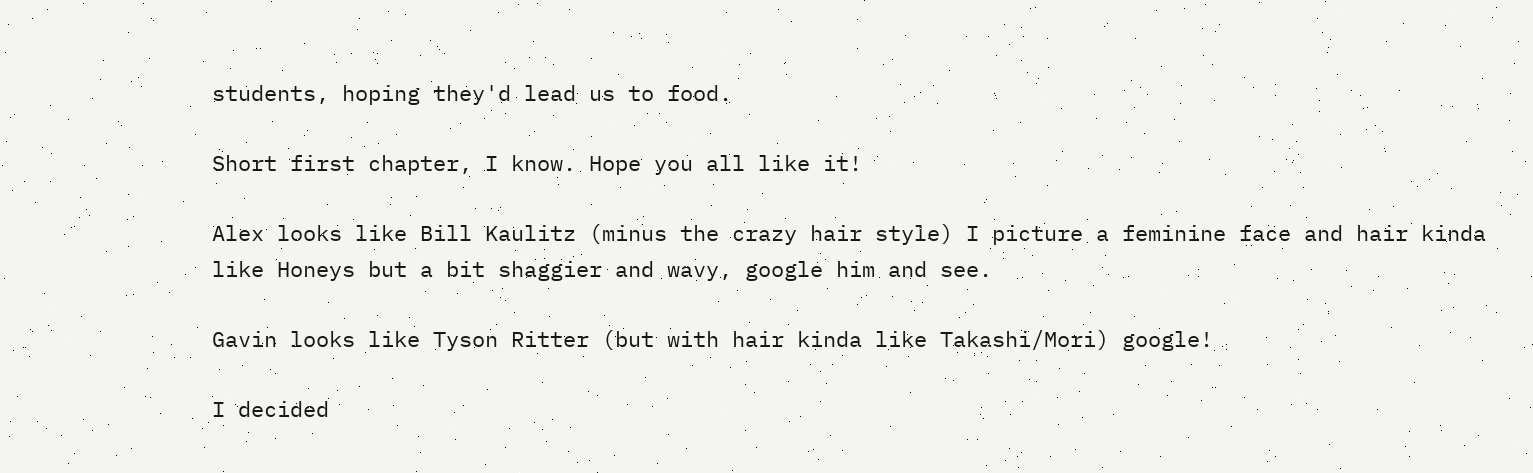students, hoping they'd lead us to food.

Short first chapter, I know. Hope you all like it!

Alex looks like Bill Kaulitz (minus the crazy hair style) I picture a feminine face and hair kinda like Honeys but a bit shaggier and wavy, google him and see.

Gavin looks like Tyson Ritter (but with hair kinda like Takashi/Mori) google!

I decided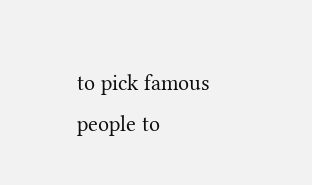to pick famous people to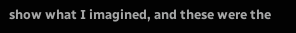show what I imagined, and these were the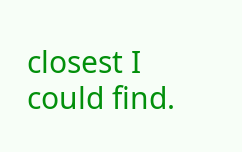closest I could find.